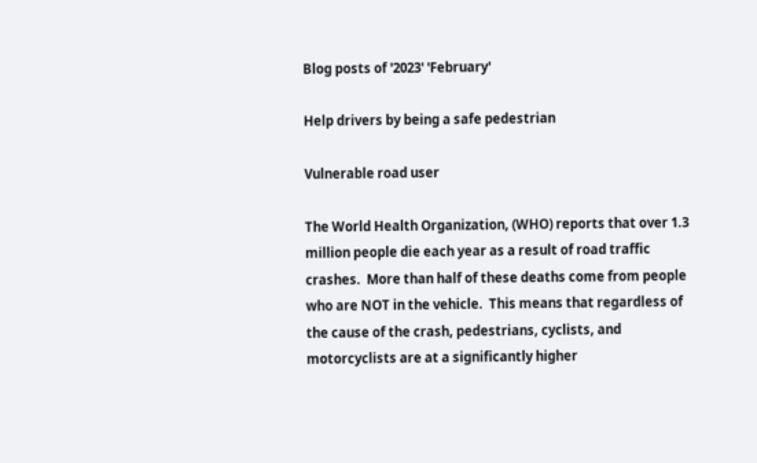Blog posts of '2023' 'February'

Help drivers by being a safe pedestrian

Vulnerable road user

The World Health Organization, (WHO) reports that over 1.3 million people die each year as a result of road traffic crashes.  More than half of these deaths come from people who are NOT in the vehicle.  This means that regardless of the cause of the crash, pedestrians, cyclists, and motorcyclists are at a significantly higher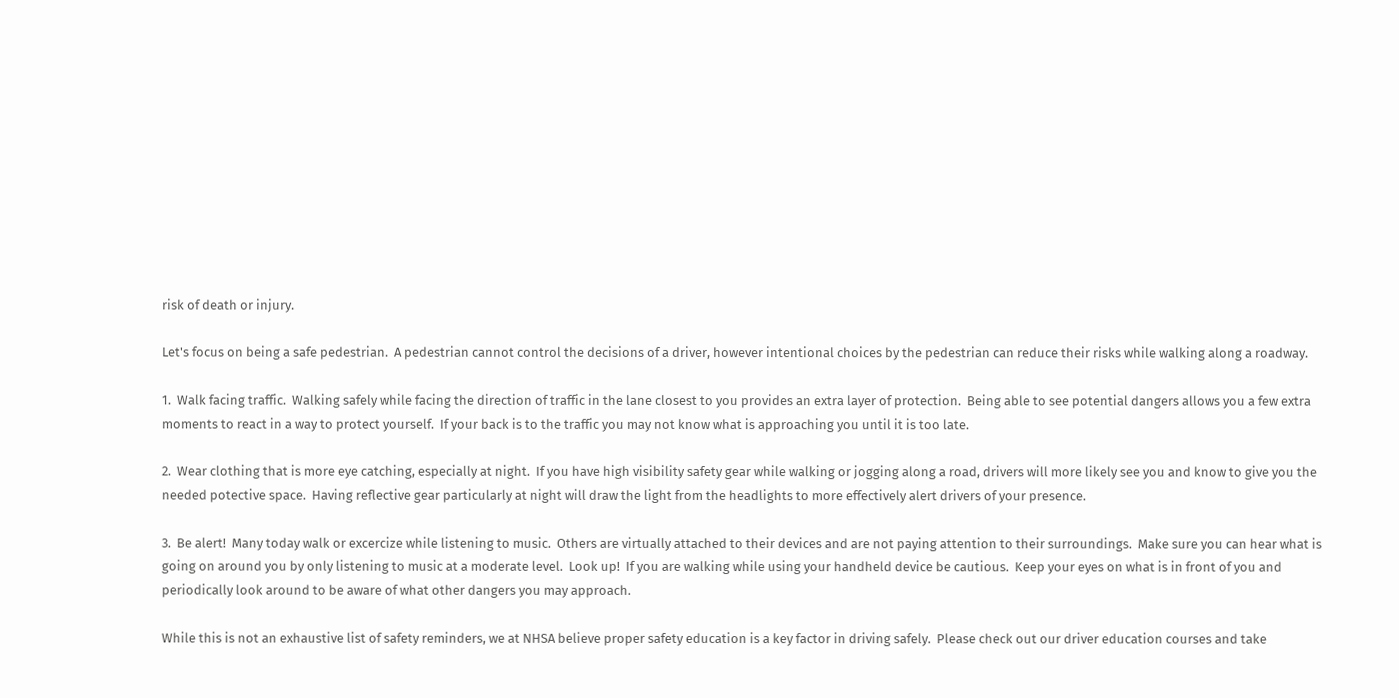risk of death or injury.

Let's focus on being a safe pedestrian.  A pedestrian cannot control the decisions of a driver, however intentional choices by the pedestrian can reduce their risks while walking along a roadway.

1.  Walk facing traffic.  Walking safely while facing the direction of traffic in the lane closest to you provides an extra layer of protection.  Being able to see potential dangers allows you a few extra moments to react in a way to protect yourself.  If your back is to the traffic you may not know what is approaching you until it is too late.

2.  Wear clothing that is more eye catching, especially at night.  If you have high visibility safety gear while walking or jogging along a road, drivers will more likely see you and know to give you the needed potective space.  Having reflective gear particularly at night will draw the light from the headlights to more effectively alert drivers of your presence.

3.  Be alert!  Many today walk or excercize while listening to music.  Others are virtually attached to their devices and are not paying attention to their surroundings.  Make sure you can hear what is going on around you by only listening to music at a moderate level.  Look up!  If you are walking while using your handheld device be cautious.  Keep your eyes on what is in front of you and periodically look around to be aware of what other dangers you may approach.

While this is not an exhaustive list of safety reminders, we at NHSA believe proper safety education is a key factor in driving safely.  Please check out our driver education courses and take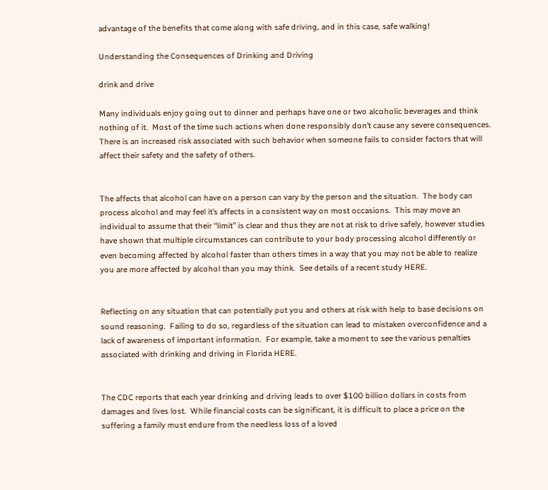advantage of the benefits that come along with safe driving, and in this case, safe walking!

Understanding the Consequences of Drinking and Driving

drink and drive

Many individuals enjoy going out to dinner and perhaps have one or two alcoholic beverages and think nothing of it.  Most of the time such actions when done responsibly don’t cause any severe consequences.  There is an increased risk associated with such behavior when someone fails to consider factors that will affect their safety and the safety of others.


The affects that alcohol can have on a person can vary by the person and the situation.  The body can process alcohol and may feel it’s affects in a consistent way on most occasions.  This may move an individual to assume that their “limit” is clear and thus they are not at risk to drive safely, however studies have shown that multiple circumstances can contribute to your body processing alcohol differently or even becoming affected by alcohol faster than others times in a way that you may not be able to realize you are more affected by alcohol than you may think.  See details of a recent study HERE.


Reflecting on any situation that can potentially put you and others at risk with help to base decisions on sound reasoning.  Failing to do so, regardless of the situation can lead to mistaken overconfidence and a lack of awareness of important information.  For example, take a moment to see the various penalties associated with drinking and driving in Florida HERE.


The CDC reports that each year drinking and driving leads to over $100 billion dollars in costs from damages and lives lost.  While financial costs can be significant, it is difficult to place a price on the suffering a family must endure from the needless loss of a loved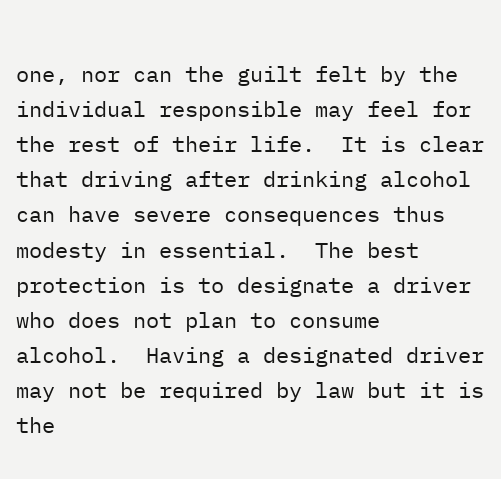one, nor can the guilt felt by the individual responsible may feel for the rest of their life.  It is clear that driving after drinking alcohol can have severe consequences thus modesty in essential.  The best protection is to designate a driver who does not plan to consume alcohol.  Having a designated driver may not be required by law but it is the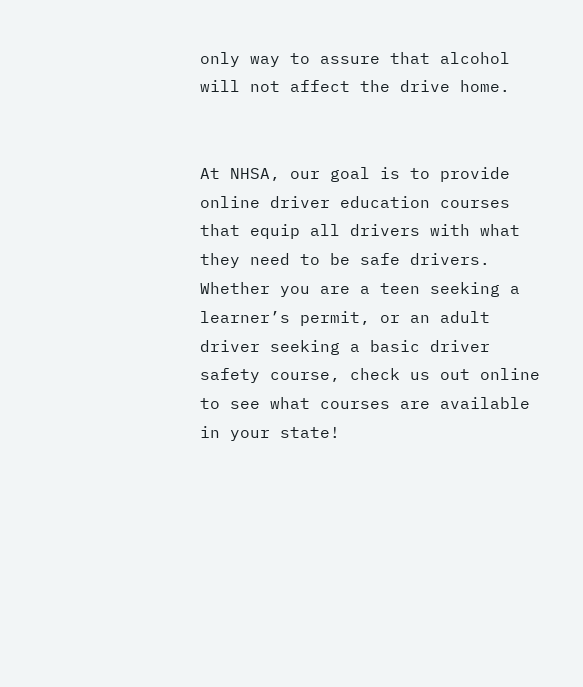only way to assure that alcohol will not affect the drive home.


At NHSA, our goal is to provide online driver education courses that equip all drivers with what they need to be safe drivers.  Whether you are a teen seeking a learner’s permit, or an adult driver seeking a basic driver safety course, check us out online to see what courses are available in your state!